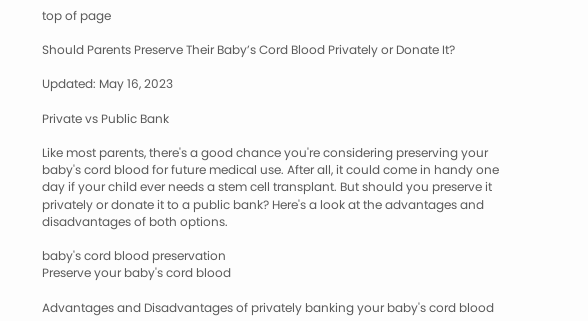top of page

Should Parents Preserve Their Baby’s Cord Blood Privately or Donate It?

Updated: May 16, 2023

Private vs Public Bank

Like most parents, there's a good chance you're considering preserving your baby's cord blood for future medical use. After all, it could come in handy one day if your child ever needs a stem cell transplant. But should you preserve it privately or donate it to a public bank? Here's a look at the advantages and disadvantages of both options.

baby's cord blood preservation
Preserve your baby's cord blood

Advantages and Disadvantages of privately banking your baby's cord blood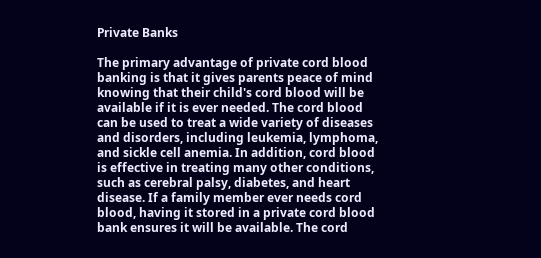Private Banks

The primary advantage of private cord blood banking is that it gives parents peace of mind knowing that their child's cord blood will be available if it is ever needed. The cord blood can be used to treat a wide variety of diseases and disorders, including leukemia, lymphoma, and sickle cell anemia. In addition, cord blood is effective in treating many other conditions, such as cerebral palsy, diabetes, and heart disease. If a family member ever needs cord blood, having it stored in a private cord blood bank ensures it will be available. The cord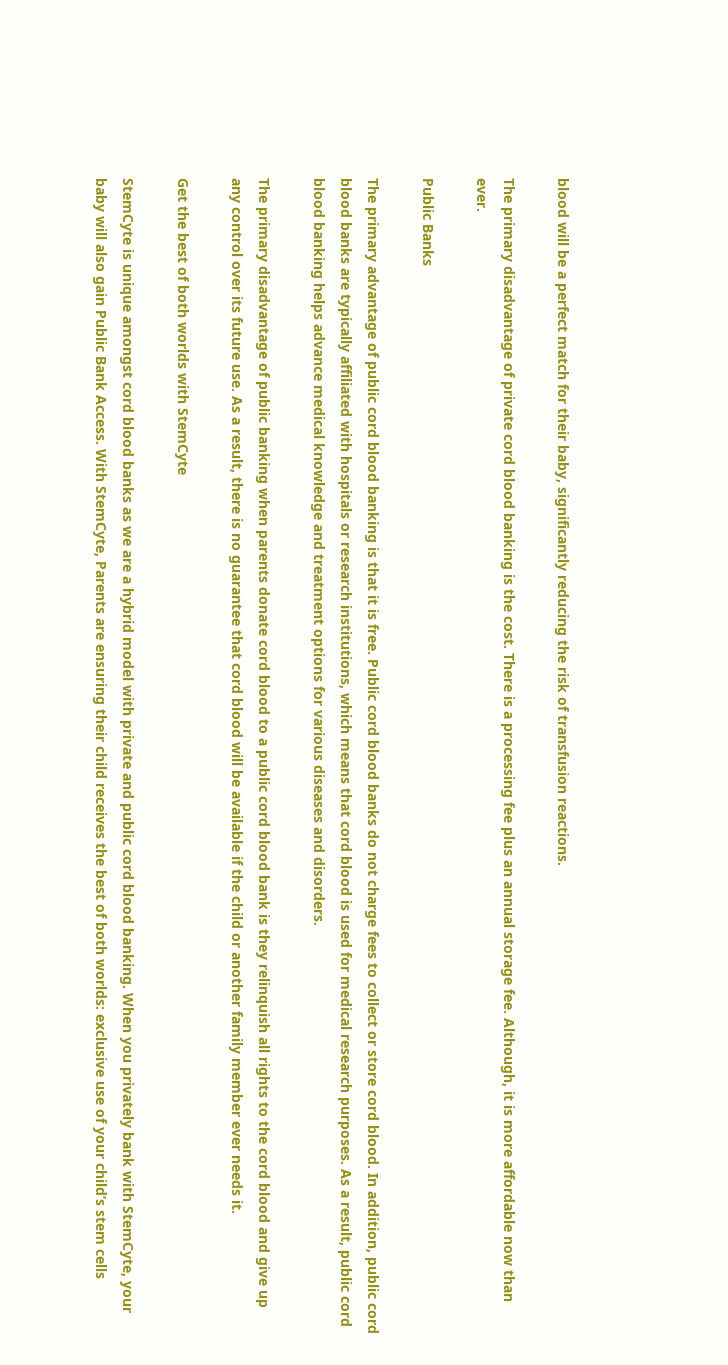blood will be a perfect match for their baby, significantly reducing the risk of transfusion reactions.

The primary disadvantage of private cord blood banking is the cost. There is a processing fee plus an annual storage fee. Although, it is more affordable now than ever.

Public Banks

The primary advantage of public cord blood banking is that it is free. Public cord blood banks do not charge fees to collect or store cord blood. In addition, public cord blood banks are typically affiliated with hospitals or research institutions, which means that cord blood is used for medical research purposes. As a result, public cord blood banking helps advance medical knowledge and treatment options for various diseases and disorders.

The primary disadvantage of public banking when parents donate cord blood to a public cord blood bank is they relinquish all rights to the cord blood and give up any control over its future use. As a result, there is no guarantee that cord blood will be available if the child or another family member ever needs it.

Get the best of both worlds with StemCyte

StemCyte is unique amongst cord blood banks as we are a hybrid model with private and public cord blood banking. When you privately bank with StemCyte, your baby will also gain Public Bank Access. With StemCyte, Parents are ensuring their child receives the best of both worlds: exclusive use of your child’s stem cells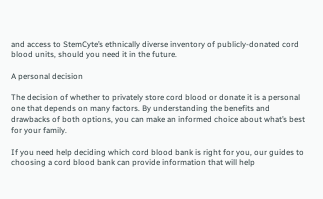and access to StemCyte’s ethnically diverse inventory of publicly-donated cord blood units, should you need it in the future.

A personal decision

The decision of whether to privately store cord blood or donate it is a personal one that depends on many factors. By understanding the benefits and drawbacks of both options, you can make an informed choice about what’s best for your family.

If you need help deciding which cord blood bank is right for you, our guides to choosing a cord blood bank can provide information that will help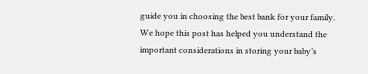guide you in choosing the best bank for your family. We hope this post has helped you understand the important considerations in storing your baby’s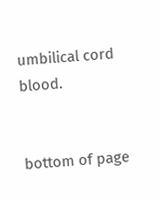umbilical cord blood.


bottom of page